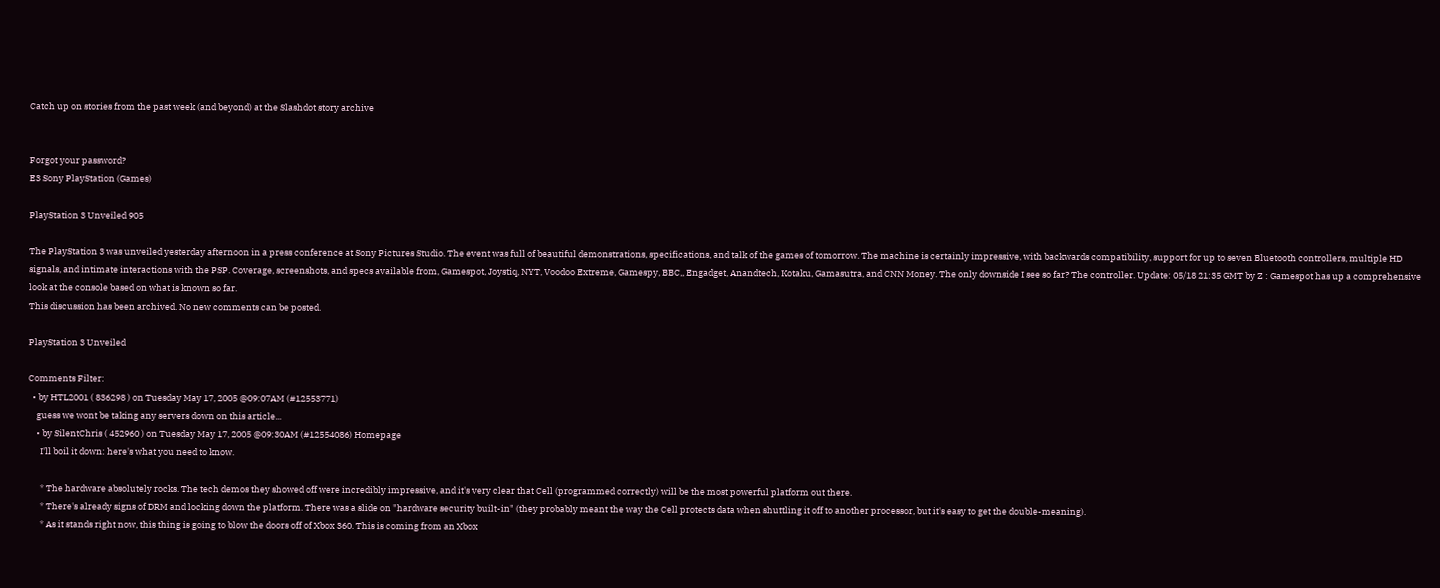Catch up on stories from the past week (and beyond) at the Slashdot story archive


Forgot your password?
E3 Sony PlayStation (Games)

PlayStation 3 Unveiled 905

The PlayStation 3 was unveiled yesterday afternoon in a press conference at Sony Pictures Studio. The event was full of beautiful demonstrations, specifications, and talk of the games of tomorrow. The machine is certainly impressive, with backwards compatibility, support for up to seven Bluetooth controllers, multiple HD signals, and intimate interactions with the PSP. Coverage, screenshots, and specs available from, Gamespot, Joystiq, NYT, Voodoo Extreme, Gamespy, BBC,, Engadget, Anandtech, Kotaku, Gamasutra, and CNN Money. The only downside I see so far? The controller. Update: 05/18 21:35 GMT by Z : Gamespot has up a comprehensive look at the console based on what is known so far.
This discussion has been archived. No new comments can be posted.

PlayStation 3 Unveiled

Comments Filter:
  • by HTL2001 ( 836298 ) on Tuesday May 17, 2005 @09:07AM (#12553771)
    guess we wont be taking any servers down on this article...
    • by SilentChris ( 452960 ) on Tuesday May 17, 2005 @09:30AM (#12554086) Homepage
      I'll boil it down: here's what you need to know.

      * The hardware absolutely rocks. The tech demos they showed off were incredibly impressive, and it's very clear that Cell (programmed correctly) will be the most powerful platform out there.
      * There's already signs of DRM and locking down the platform. There was a slide on "hardware security built-in" (they probably meant the way the Cell protects data when shuttling it off to another processor, but it's easy to get the double-meaning).
      * As it stands right now, this thing is going to blow the doors off of Xbox 360. This is coming from an Xbox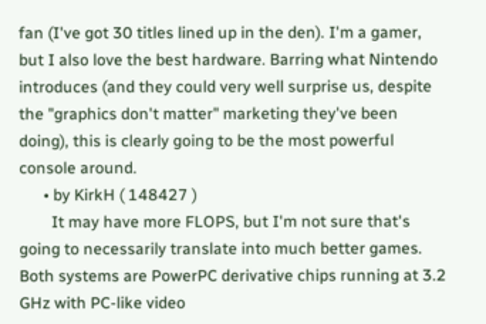fan (I've got 30 titles lined up in the den). I'm a gamer, but I also love the best hardware. Barring what Nintendo introduces (and they could very well surprise us, despite the "graphics don't matter" marketing they've been doing), this is clearly going to be the most powerful console around.
      • by KirkH ( 148427 )
        It may have more FLOPS, but I'm not sure that's going to necessarily translate into much better games. Both systems are PowerPC derivative chips running at 3.2 GHz with PC-like video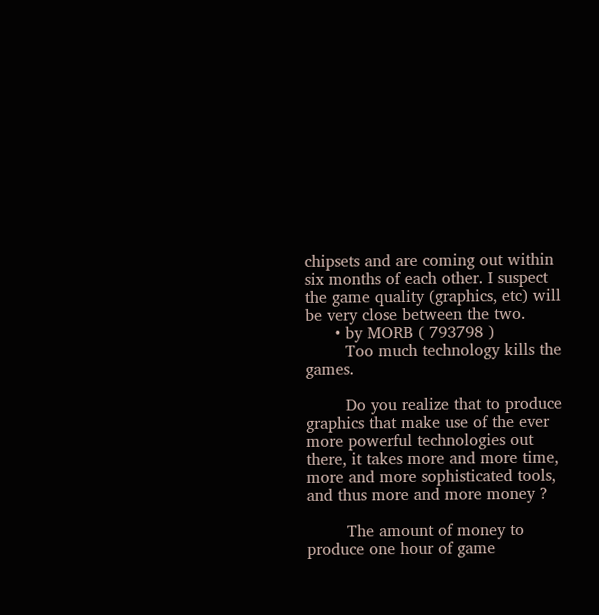chipsets and are coming out within six months of each other. I suspect the game quality (graphics, etc) will be very close between the two.
      • by MORB ( 793798 )
        Too much technology kills the games.

        Do you realize that to produce graphics that make use of the ever more powerful technologies out there, it takes more and more time, more and more sophisticated tools, and thus more and more money ?

        The amount of money to produce one hour of game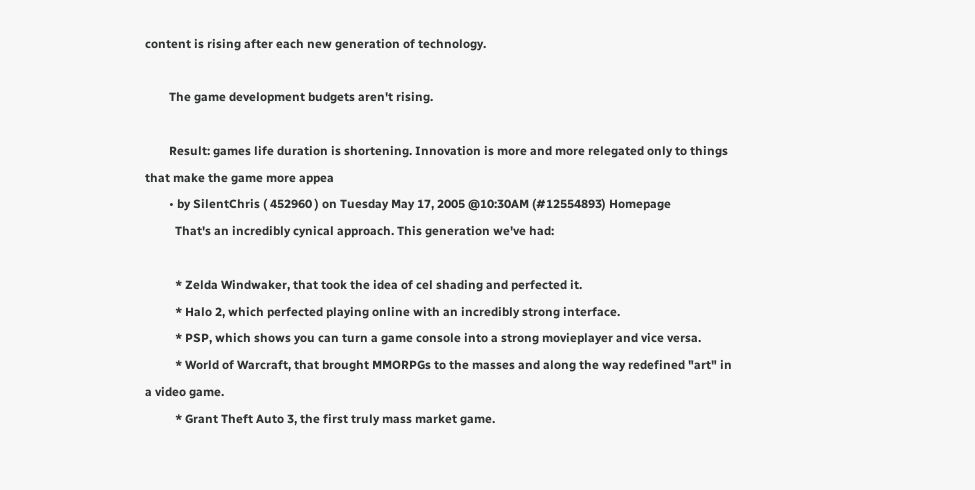content is rising after each new generation of technology.

        The game development budgets aren't rising.

        Result: games life duration is shortening. Innovation is more and more relegated only to things that make the game more appea
        • by SilentChris ( 452960 ) on Tuesday May 17, 2005 @10:30AM (#12554893) Homepage
          That's an incredibly cynical approach. This generation we've had:

          * Zelda Windwaker, that took the idea of cel shading and perfected it.
          * Halo 2, which perfected playing online with an incredibly strong interface.
          * PSP, which shows you can turn a game console into a strong movieplayer and vice versa.
          * World of Warcraft, that brought MMORPGs to the masses and along the way redefined "art" in a video game.
          * Grant Theft Auto 3, the first truly mass market game.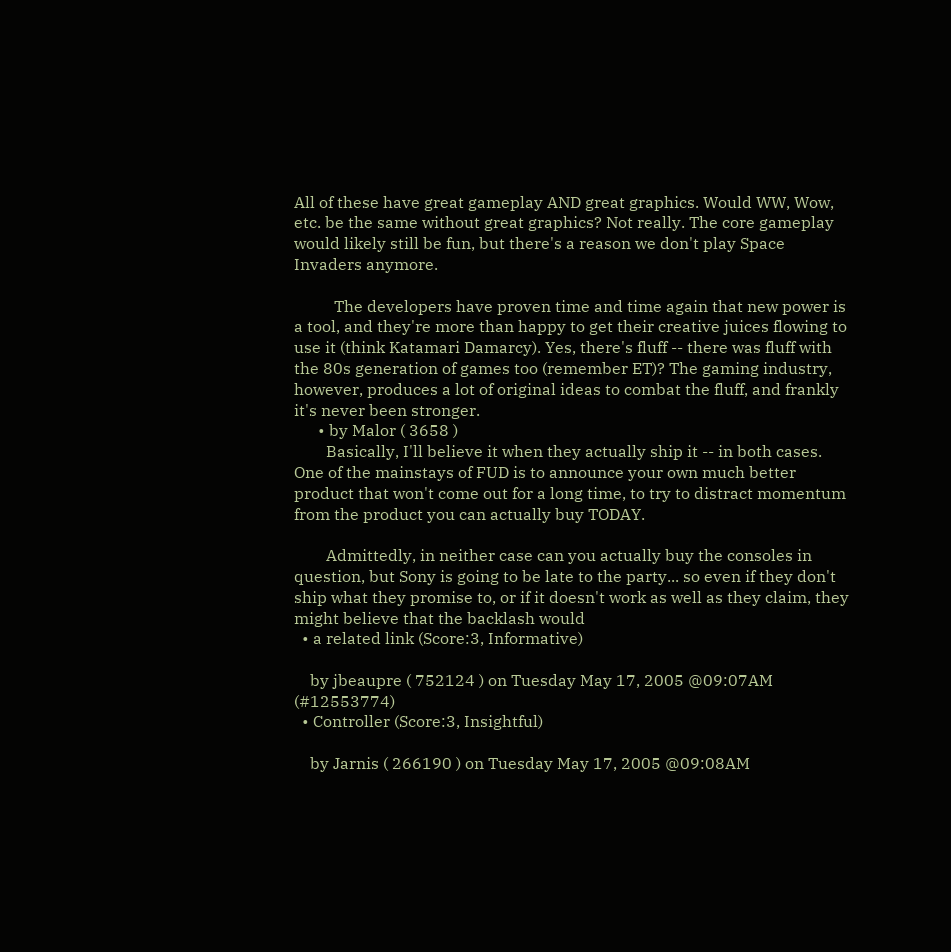All of these have great gameplay AND great graphics. Would WW, Wow, etc. be the same without great graphics? Not really. The core gameplay would likely still be fun, but there's a reason we don't play Space Invaders anymore.

          The developers have proven time and time again that new power is a tool, and they're more than happy to get their creative juices flowing to use it (think Katamari Damarcy). Yes, there's fluff -- there was fluff with the 80s generation of games too (remember ET)? The gaming industry, however, produces a lot of original ideas to combat the fluff, and frankly it's never been stronger.
      • by Malor ( 3658 )
        Basically, I'll believe it when they actually ship it -- in both cases. One of the mainstays of FUD is to announce your own much better product that won't come out for a long time, to try to distract momentum from the product you can actually buy TODAY.

        Admittedly, in neither case can you actually buy the consoles in question, but Sony is going to be late to the party... so even if they don't ship what they promise to, or if it doesn't work as well as they claim, they might believe that the backlash would
  • a related link (Score:3, Informative)

    by jbeaupre ( 752124 ) on Tuesday May 17, 2005 @09:07AM (#12553774)
  • Controller (Score:3, Insightful)

    by Jarnis ( 266190 ) on Tuesday May 17, 2005 @09:08AM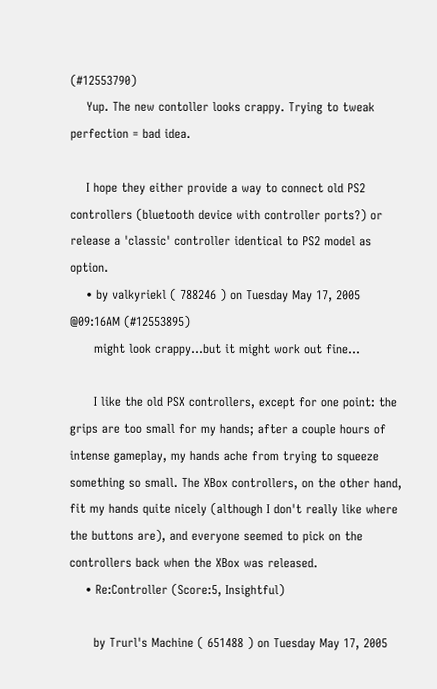(#12553790)
    Yup. The new contoller looks crappy. Trying to tweak perfection = bad idea.

    I hope they either provide a way to connect old PS2 controllers (bluetooth device with controller ports?) or release a 'classic' controller identical to PS2 model as option.
    • by valkyriekl ( 788246 ) on Tuesday May 17, 2005 @09:16AM (#12553895)
      might look crappy...but it might work out fine...

      I like the old PSX controllers, except for one point: the grips are too small for my hands; after a couple hours of intense gameplay, my hands ache from trying to squeeze something so small. The XBox controllers, on the other hand, fit my hands quite nicely (although I don't really like where the buttons are), and everyone seemed to pick on the controllers back when the XBox was released.
    • Re:Controller (Score:5, Insightful)

      by Trurl's Machine ( 651488 ) on Tuesday May 17, 2005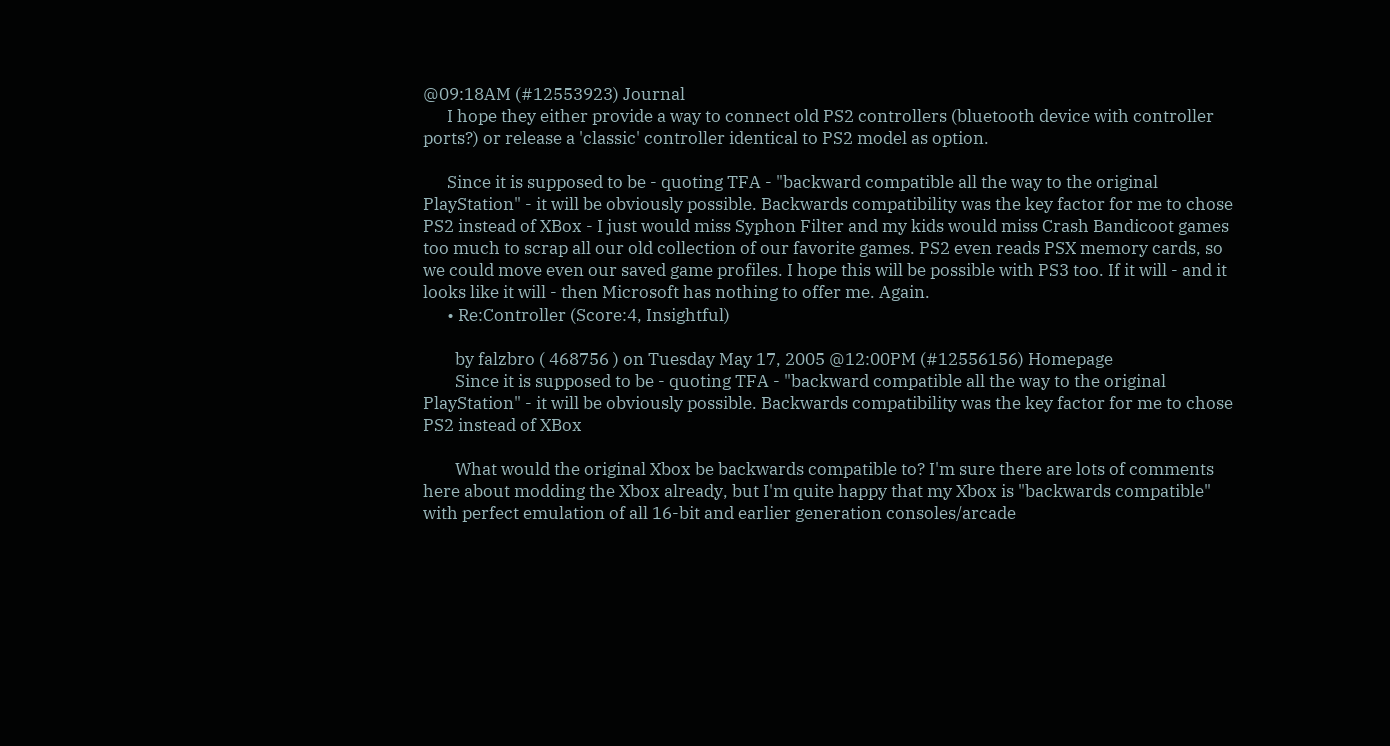@09:18AM (#12553923) Journal
      I hope they either provide a way to connect old PS2 controllers (bluetooth device with controller ports?) or release a 'classic' controller identical to PS2 model as option.

      Since it is supposed to be - quoting TFA - "backward compatible all the way to the original PlayStation" - it will be obviously possible. Backwards compatibility was the key factor for me to chose PS2 instead of XBox - I just would miss Syphon Filter and my kids would miss Crash Bandicoot games too much to scrap all our old collection of our favorite games. PS2 even reads PSX memory cards, so we could move even our saved game profiles. I hope this will be possible with PS3 too. If it will - and it looks like it will - then Microsoft has nothing to offer me. Again.
      • Re:Controller (Score:4, Insightful)

        by falzbro ( 468756 ) on Tuesday May 17, 2005 @12:00PM (#12556156) Homepage
        Since it is supposed to be - quoting TFA - "backward compatible all the way to the original PlayStation" - it will be obviously possible. Backwards compatibility was the key factor for me to chose PS2 instead of XBox

        What would the original Xbox be backwards compatible to? I'm sure there are lots of comments here about modding the Xbox already, but I'm quite happy that my Xbox is "backwards compatible" with perfect emulation of all 16-bit and earlier generation consoles/arcade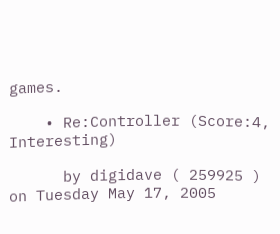games.

    • Re:Controller (Score:4, Interesting)

      by digidave ( 259925 ) on Tuesday May 17, 2005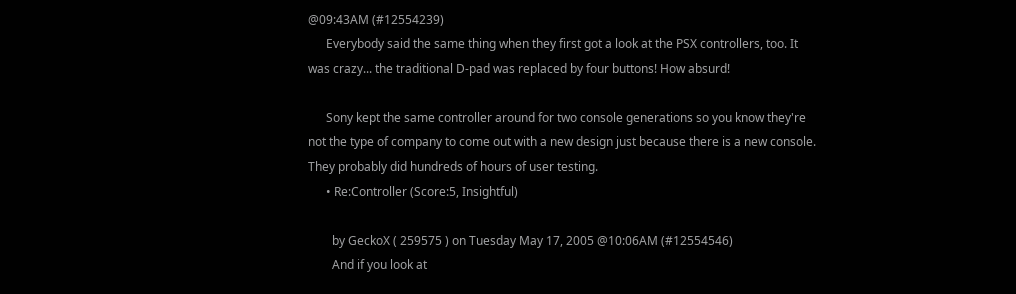@09:43AM (#12554239)
      Everybody said the same thing when they first got a look at the PSX controllers, too. It was crazy... the traditional D-pad was replaced by four buttons! How absurd!

      Sony kept the same controller around for two console generations so you know they're not the type of company to come out with a new design just because there is a new console. They probably did hundreds of hours of user testing.
      • Re:Controller (Score:5, Insightful)

        by GeckoX ( 259575 ) on Tuesday May 17, 2005 @10:06AM (#12554546)
        And if you look at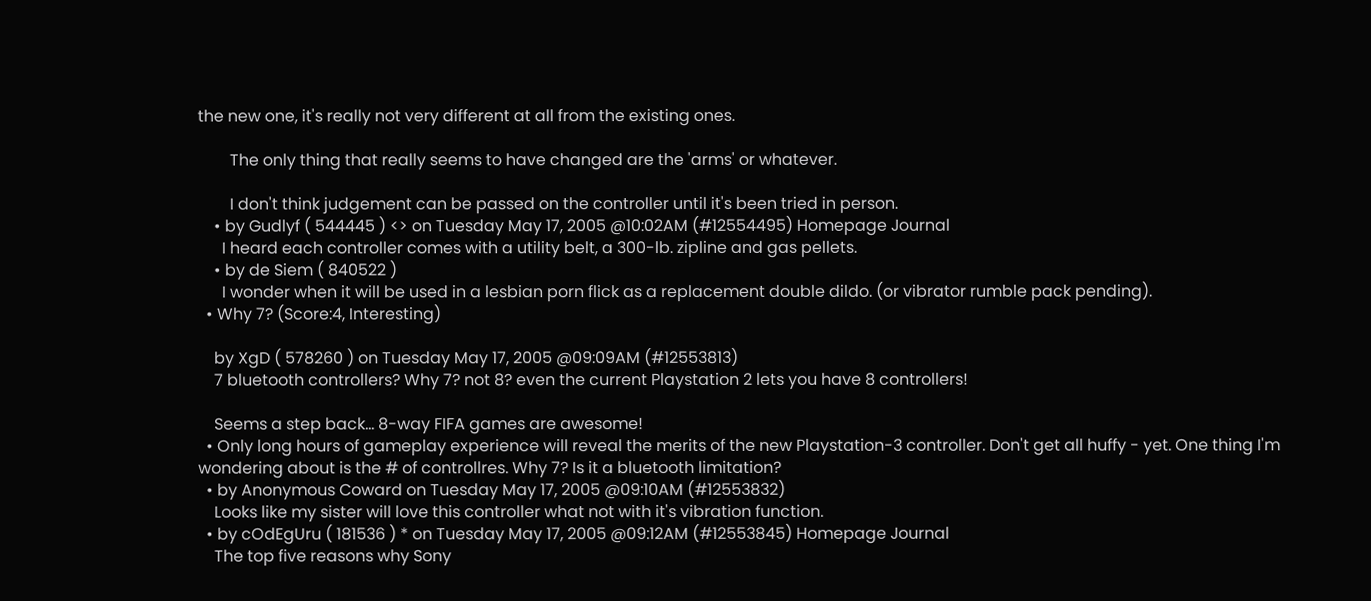the new one, it's really not very different at all from the existing ones.

        The only thing that really seems to have changed are the 'arms' or whatever.

        I don't think judgement can be passed on the controller until it's been tried in person.
    • by Gudlyf ( 544445 ) <> on Tuesday May 17, 2005 @10:02AM (#12554495) Homepage Journal
      I heard each controller comes with a utility belt, a 300-lb. zipline and gas pellets.
    • by de Siem ( 840522 )
      I wonder when it will be used in a lesbian porn flick as a replacement double dildo. (or vibrator rumble pack pending).
  • Why 7? (Score:4, Interesting)

    by XgD ( 578260 ) on Tuesday May 17, 2005 @09:09AM (#12553813)
    7 bluetooth controllers? Why 7? not 8? even the current Playstation 2 lets you have 8 controllers!

    Seems a step back... 8-way FIFA games are awesome!
  • Only long hours of gameplay experience will reveal the merits of the new Playstation-3 controller. Don't get all huffy - yet. One thing I'm wondering about is the # of controllres. Why 7? Is it a bluetooth limitation?
  • by Anonymous Coward on Tuesday May 17, 2005 @09:10AM (#12553832)
    Looks like my sister will love this controller what not with it's vibration function.
  • by cOdEgUru ( 181536 ) * on Tuesday May 17, 2005 @09:12AM (#12553845) Homepage Journal
    The top five reasons why Sony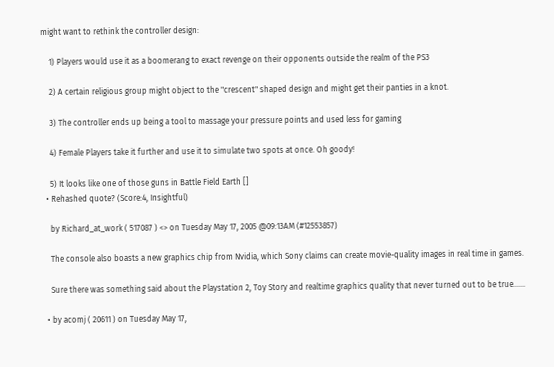might want to rethink the controller design:

    1) Players would use it as a boomerang to exact revenge on their opponents outside the realm of the PS3

    2) A certain religious group might object to the "crescent" shaped design and might get their panties in a knot.

    3) The controller ends up being a tool to massage your pressure points and used less for gaming

    4) Female Players take it further and use it to simulate two spots at once. Oh goody!

    5) It looks like one of those guns in Battle Field Earth []
  • Rehashed quote? (Score:4, Insightful)

    by Richard_at_work ( 517087 ) <> on Tuesday May 17, 2005 @09:13AM (#12553857)

    The console also boasts a new graphics chip from Nvidia, which Sony claims can create movie-quality images in real time in games.

    Sure there was something said about the Playstation 2, Toy Story and realtime graphics quality that never turned out to be true......

  • by acomj ( 20611 ) on Tuesday May 17,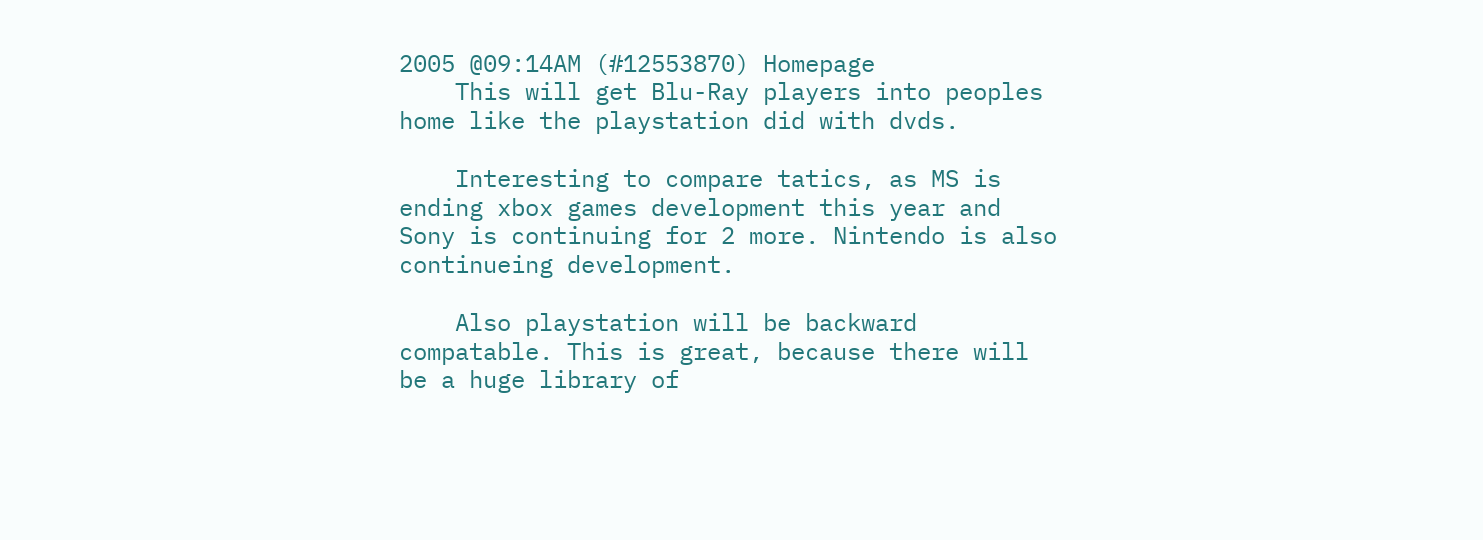2005 @09:14AM (#12553870) Homepage
    This will get Blu-Ray players into peoples home like the playstation did with dvds.

    Interesting to compare tatics, as MS is ending xbox games development this year and Sony is continuing for 2 more. Nintendo is also continueing development.

    Also playstation will be backward compatable. This is great, because there will be a huge library of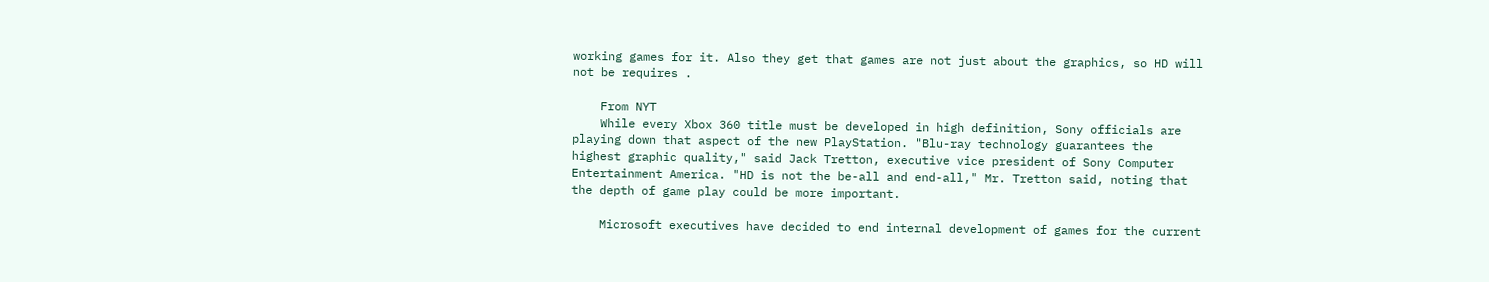working games for it. Also they get that games are not just about the graphics, so HD will not be requires .

    From NYT
    While every Xbox 360 title must be developed in high definition, Sony officials are playing down that aspect of the new PlayStation. "Blu-ray technology guarantees the highest graphic quality," said Jack Tretton, executive vice president of Sony Computer Entertainment America. "HD is not the be-all and end-all," Mr. Tretton said, noting that the depth of game play could be more important.

    Microsoft executives have decided to end internal development of games for the current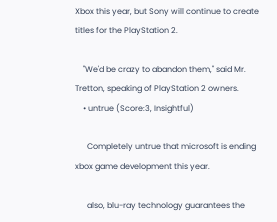Xbox this year, but Sony will continue to create titles for the PlayStation 2.

    "We'd be crazy to abandon them," said Mr. Tretton, speaking of PlayStation 2 owners.
    • untrue (Score:3, Insightful)

      Completely untrue that microsoft is ending xbox game development this year.

      also, blu-ray technology guarantees the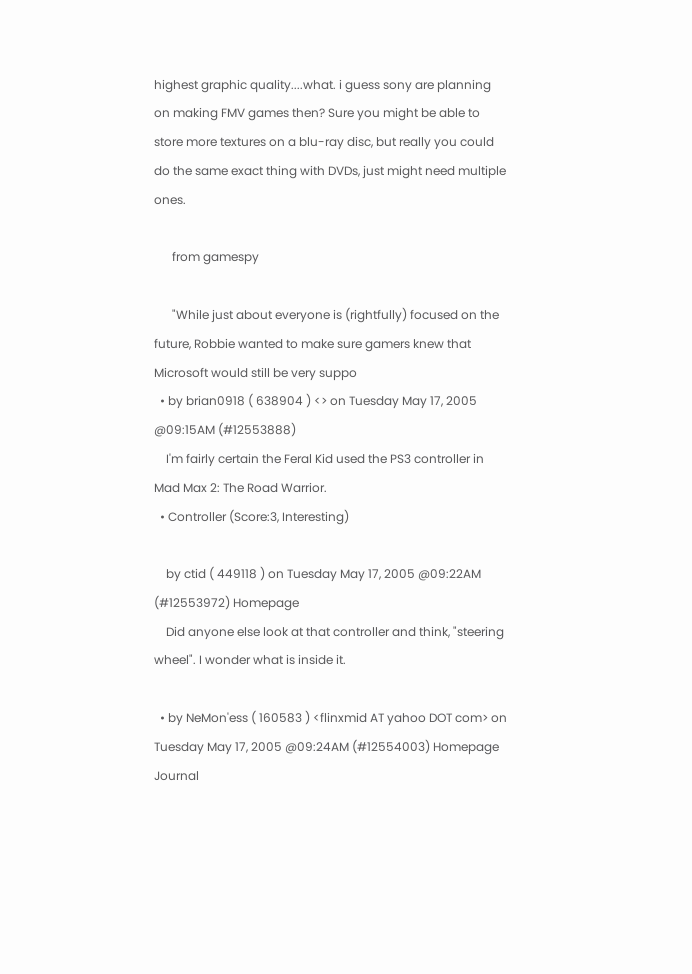highest graphic quality....what. i guess sony are planning on making FMV games then? Sure you might be able to store more textures on a blu-ray disc, but really you could do the same exact thing with DVDs, just might need multiple ones.

      from gamespy

      "While just about everyone is (rightfully) focused on the future, Robbie wanted to make sure gamers knew that Microsoft would still be very suppo
  • by brian0918 ( 638904 ) <> on Tuesday May 17, 2005 @09:15AM (#12553888)
    I'm fairly certain the Feral Kid used the PS3 controller in Mad Max 2: The Road Warrior.
  • Controller (Score:3, Interesting)

    by ctid ( 449118 ) on Tuesday May 17, 2005 @09:22AM (#12553972) Homepage
    Did anyone else look at that controller and think, "steering wheel". I wonder what is inside it.

  • by NeMon'ess ( 160583 ) <flinxmid AT yahoo DOT com> on Tuesday May 17, 2005 @09:24AM (#12554003) Homepage Journal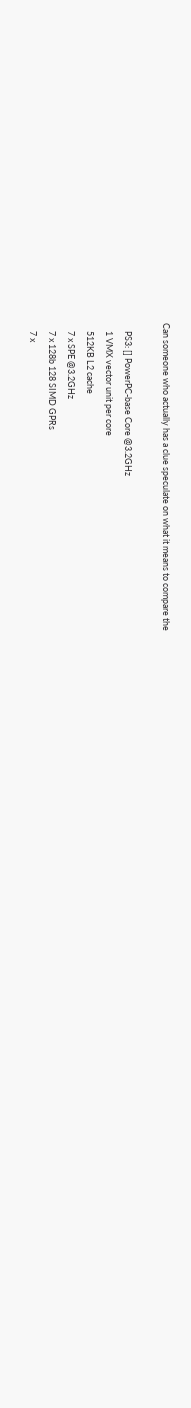Can someone who actually has a clue speculate on what it means to compare the

    PS3: [] PowerPC-base Core @3.2GHz
    1 VMX vector unit per core
    512KB L2 cache
    7 x SPE @3.2GHz
    7 x 128b 128 SIMD GPRs
    7 x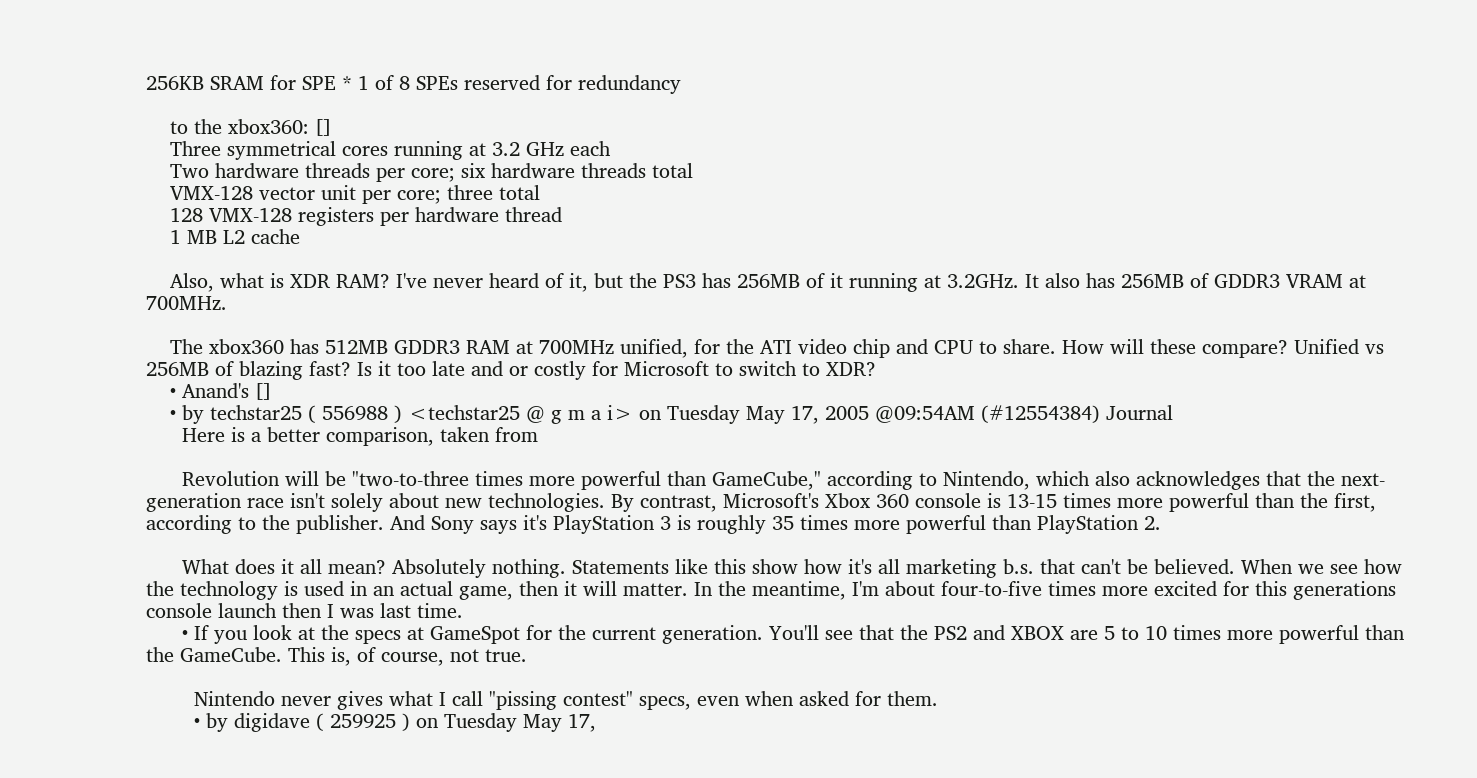256KB SRAM for SPE * 1 of 8 SPEs reserved for redundancy

    to the xbox360: []
    Three symmetrical cores running at 3.2 GHz each
    Two hardware threads per core; six hardware threads total
    VMX-128 vector unit per core; three total
    128 VMX-128 registers per hardware thread
    1 MB L2 cache

    Also, what is XDR RAM? I've never heard of it, but the PS3 has 256MB of it running at 3.2GHz. It also has 256MB of GDDR3 VRAM at 700MHz.

    The xbox360 has 512MB GDDR3 RAM at 700MHz unified, for the ATI video chip and CPU to share. How will these compare? Unified vs 256MB of blazing fast? Is it too late and or costly for Microsoft to switch to XDR?
    • Anand's []
    • by techstar25 ( 556988 ) <techstar25 @ g m a i> on Tuesday May 17, 2005 @09:54AM (#12554384) Journal
      Here is a better comparison, taken from

      Revolution will be "two-to-three times more powerful than GameCube," according to Nintendo, which also acknowledges that the next-generation race isn't solely about new technologies. By contrast, Microsoft's Xbox 360 console is 13-15 times more powerful than the first, according to the publisher. And Sony says it's PlayStation 3 is roughly 35 times more powerful than PlayStation 2.

      What does it all mean? Absolutely nothing. Statements like this show how it's all marketing b.s. that can't be believed. When we see how the technology is used in an actual game, then it will matter. In the meantime, I'm about four-to-five times more excited for this generations console launch then I was last time.
      • If you look at the specs at GameSpot for the current generation. You'll see that the PS2 and XBOX are 5 to 10 times more powerful than the GameCube. This is, of course, not true.

        Nintendo never gives what I call "pissing contest" specs, even when asked for them.
        • by digidave ( 259925 ) on Tuesday May 17,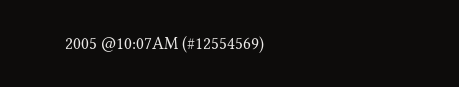2005 @10:07AM (#12554569)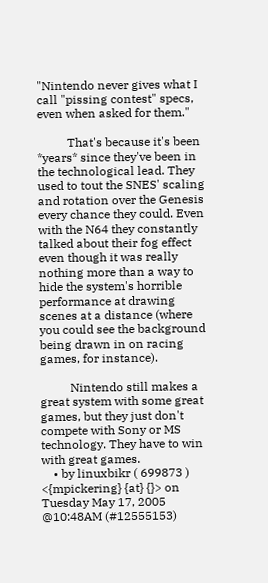"Nintendo never gives what I call "pissing contest" specs, even when asked for them."

          That's because it's been *years* since they've been in the technological lead. They used to tout the SNES' scaling and rotation over the Genesis every chance they could. Even with the N64 they constantly talked about their fog effect even though it was really nothing more than a way to hide the system's horrible performance at drawing scenes at a distance (where you could see the background being drawn in on racing games, for instance).

          Nintendo still makes a great system with some great games, but they just don't compete with Sony or MS technology. They have to win with great games.
    • by linuxbikr ( 699873 ) <{mpickering} {at} {}> on Tuesday May 17, 2005 @10:48AM (#12555153)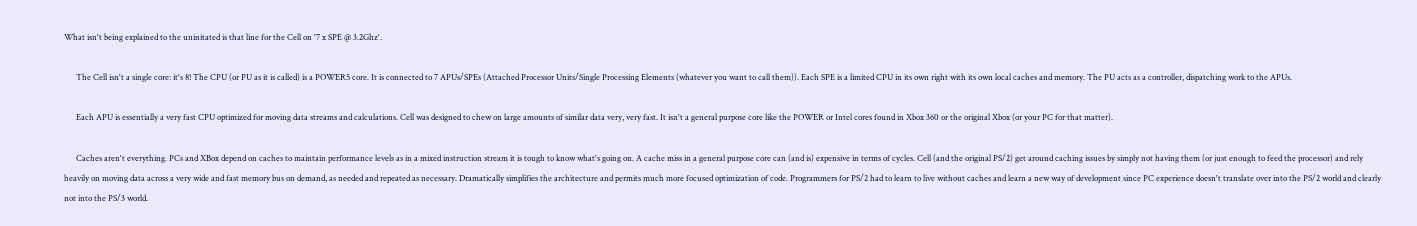What isn't being explained to the uninitated is that line for the Cell on '7 x SPE @ 3.2Ghz'.

      The Cell isn't a single core: it's 8! The CPU (or PU as it is called) is a POWER5 core. It is connected to 7 APUs/SPEs (Attached Processor Units/Single Processing Elements (whatever you want to call them)). Each SPE is a limited CPU in its own right with its own local caches and memory. The PU acts as a controller, dispatching work to the APUs.

      Each APU is essentially a very fast CPU optimized for moving data streams and calculations. Cell was designed to chew on large amounts of similar data very, very fast. It isn't a general purpose core like the POWER or Intel cores found in Xbox 360 or the original Xbox (or your PC for that matter).

      Caches aren't everything. PCs and XBox depend on caches to maintain performance levels as in a mixed instruction stream it is tough to know what's going on. A cache miss in a general purpose core can (and is) expensive in terms of cycles. Cell (and the original PS/2) get around caching issues by simply not having them (or just enough to feed the processor) and rely heavily on moving data across a very wide and fast memory bus on demand, as needed and repeated as necessary. Dramatically simplifies the architecture and permits much more focused optimization of code. Programmers for PS/2 had to learn to live without caches and learn a new way of development since PC experience doesn't translate over into the PS/2 world and clearly not into the PS/3 world.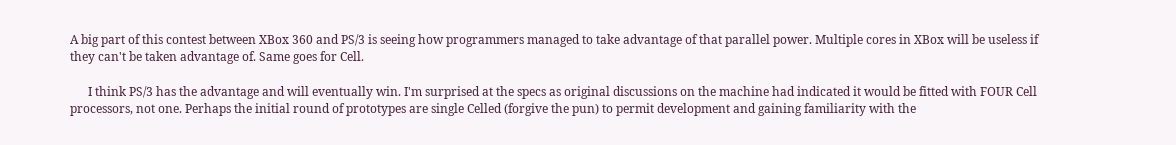A big part of this contest between XBox 360 and PS/3 is seeing how programmers managed to take advantage of that parallel power. Multiple cores in XBox will be useless if they can't be taken advantage of. Same goes for Cell.

      I think PS/3 has the advantage and will eventually win. I'm surprised at the specs as original discussions on the machine had indicated it would be fitted with FOUR Cell processors, not one. Perhaps the initial round of prototypes are single Celled (forgive the pun) to permit development and gaining familiarity with the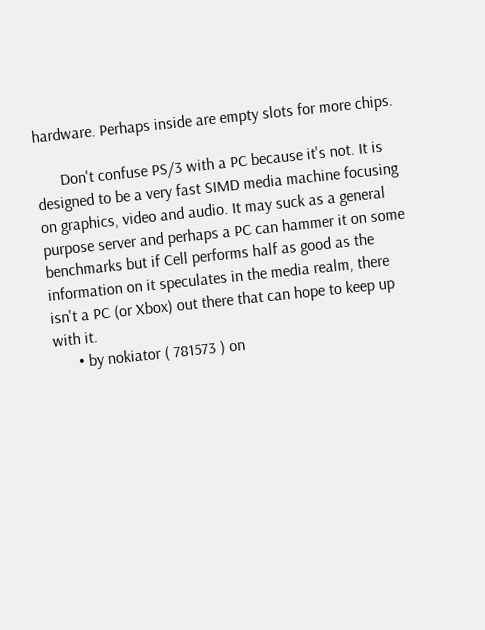hardware. Perhaps inside are empty slots for more chips.

      Don't confuse PS/3 with a PC because it's not. It is designed to be a very fast SIMD media machine focusing on graphics, video and audio. It may suck as a general purpose server and perhaps a PC can hammer it on some benchmarks but if Cell performs half as good as the information on it speculates in the media realm, there isn't a PC (or Xbox) out there that can hope to keep up with it.
      • by nokiator ( 781573 ) on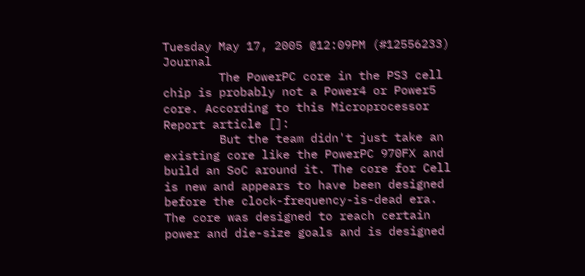Tuesday May 17, 2005 @12:09PM (#12556233) Journal
        The PowerPC core in the PS3 cell chip is probably not a Power4 or Power5 core. According to this Microprocessor Report article []:
        But the team didn't just take an existing core like the PowerPC 970FX and build an SoC around it. The core for Cell is new and appears to have been designed before the clock-frequency-is-dead era. The core was designed to reach certain power and die-size goals and is designed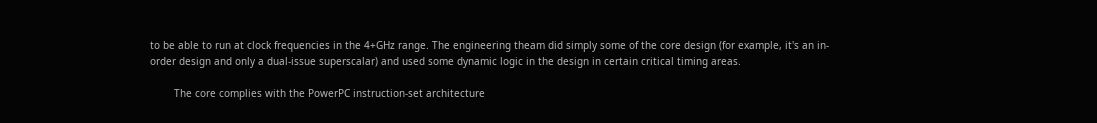to be able to run at clock frequencies in the 4+GHz range. The engineering theam did simply some of the core design (for example, it's an in-order design and only a dual-issue superscalar) and used some dynamic logic in the design in certain critical timing areas.

        The core complies with the PowerPC instruction-set architecture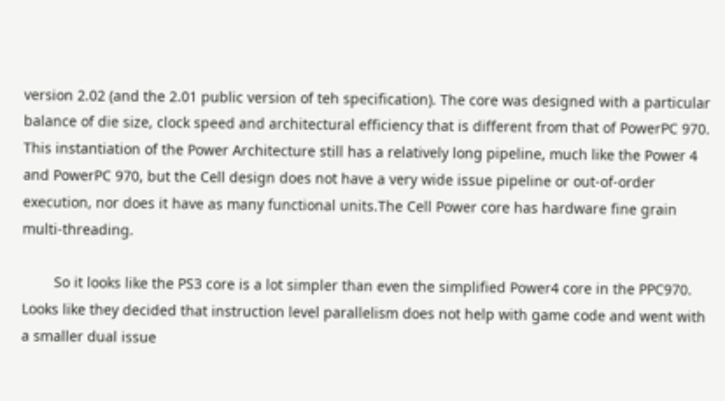version 2.02 (and the 2.01 public version of teh specification). The core was designed with a particular balance of die size, clock speed and architectural efficiency that is different from that of PowerPC 970. This instantiation of the Power Architecture still has a relatively long pipeline, much like the Power 4 and PowerPC 970, but the Cell design does not have a very wide issue pipeline or out-of-order execution, nor does it have as many functional units.The Cell Power core has hardware fine grain multi-threading.

        So it looks like the PS3 core is a lot simpler than even the simplified Power4 core in the PPC970. Looks like they decided that instruction level parallelism does not help with game code and went with a smaller dual issue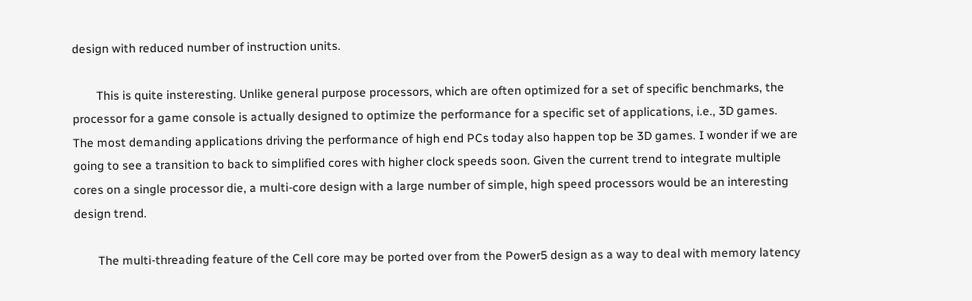design with reduced number of instruction units.

        This is quite insteresting. Unlike general purpose processors, which are often optimized for a set of specific benchmarks, the processor for a game console is actually designed to optimize the performance for a specific set of applications, i.e., 3D games. The most demanding applications driving the performance of high end PCs today also happen top be 3D games. I wonder if we are going to see a transition to back to simplified cores with higher clock speeds soon. Given the current trend to integrate multiple cores on a single processor die, a multi-core design with a large number of simple, high speed processors would be an interesting design trend.

        The multi-threading feature of the Cell core may be ported over from the Power5 design as a way to deal with memory latency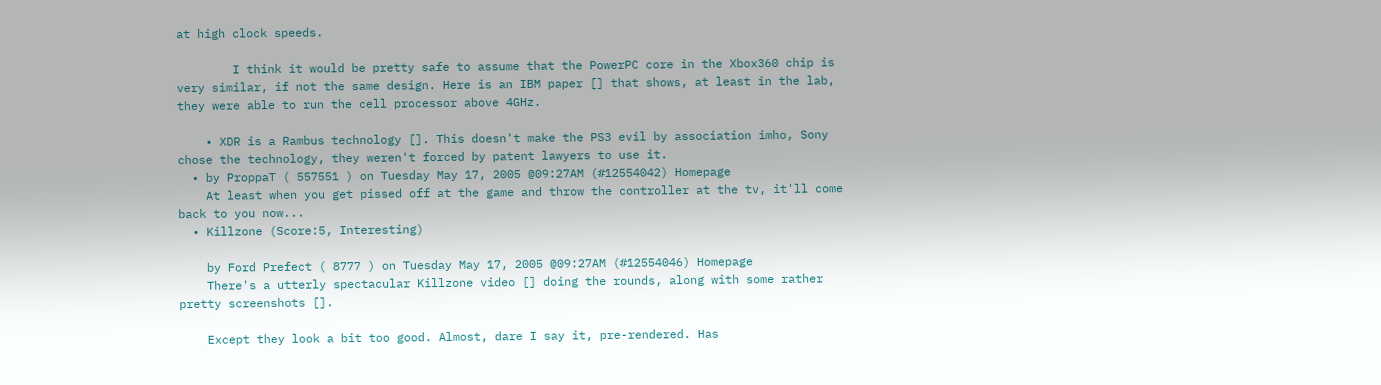at high clock speeds.

        I think it would be pretty safe to assume that the PowerPC core in the Xbox360 chip is very similar, if not the same design. Here is an IBM paper [] that shows, at least in the lab, they were able to run the cell processor above 4GHz.

    • XDR is a Rambus technology []. This doesn't make the PS3 evil by association imho, Sony chose the technology, they weren't forced by patent lawyers to use it.
  • by ProppaT ( 557551 ) on Tuesday May 17, 2005 @09:27AM (#12554042) Homepage
    At least when you get pissed off at the game and throw the controller at the tv, it'll come back to you now...
  • Killzone (Score:5, Interesting)

    by Ford Prefect ( 8777 ) on Tuesday May 17, 2005 @09:27AM (#12554046) Homepage
    There's a utterly spectacular Killzone video [] doing the rounds, along with some rather pretty screenshots [].

    Except they look a bit too good. Almost, dare I say it, pre-rendered. Has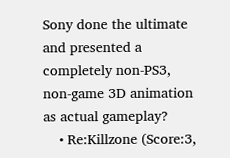Sony done the ultimate and presented a completely non-PS3, non-game 3D animation as actual gameplay?
    • Re:Killzone (Score:3,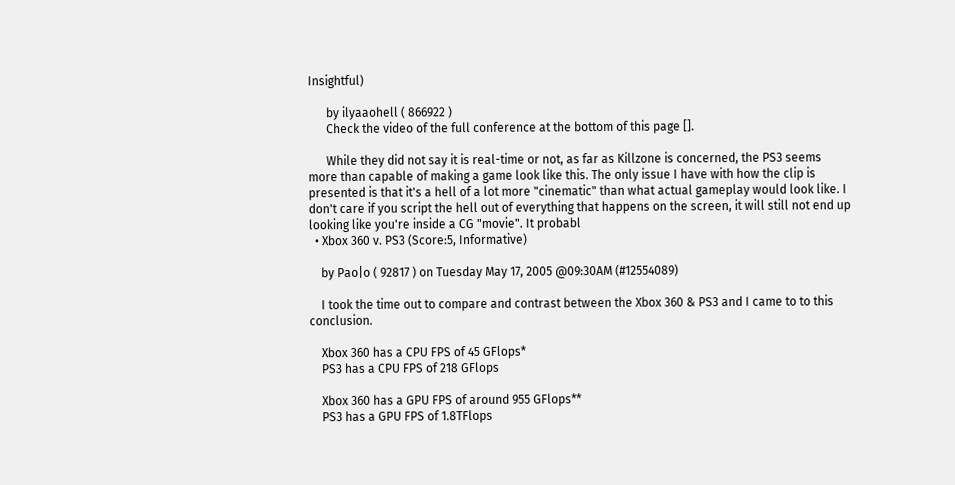Insightful)

      by ilyaaohell ( 866922 )
      Check the video of the full conference at the bottom of this page [].

      While they did not say it is real-time or not, as far as Killzone is concerned, the PS3 seems more than capable of making a game look like this. The only issue I have with how the clip is presented is that it's a hell of a lot more "cinematic" than what actual gameplay would look like. I don't care if you script the hell out of everything that happens on the screen, it will still not end up looking like you're inside a CG "movie". It probabl
  • Xbox 360 v. PS3 (Score:5, Informative)

    by Pao|o ( 92817 ) on Tuesday May 17, 2005 @09:30AM (#12554089)

    I took the time out to compare and contrast between the Xbox 360 & PS3 and I came to to this conclusion.

    Xbox 360 has a CPU FPS of 45 GFlops*
    PS3 has a CPU FPS of 218 GFlops

    Xbox 360 has a GPU FPS of around 955 GFlops**
    PS3 has a GPU FPS of 1.8TFlops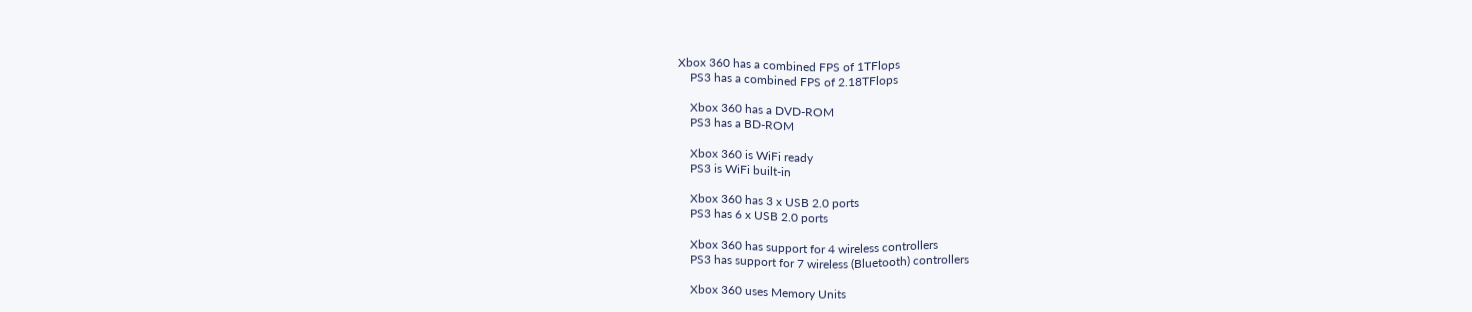Xbox 360 has a combined FPS of 1TFlops
    PS3 has a combined FPS of 2.18TFlops

    Xbox 360 has a DVD-ROM
    PS3 has a BD-ROM

    Xbox 360 is WiFi ready
    PS3 is WiFi built-in

    Xbox 360 has 3 x USB 2.0 ports
    PS3 has 6 x USB 2.0 ports

    Xbox 360 has support for 4 wireless controllers
    PS3 has support for 7 wireless (Bluetooth) controllers

    Xbox 360 uses Memory Units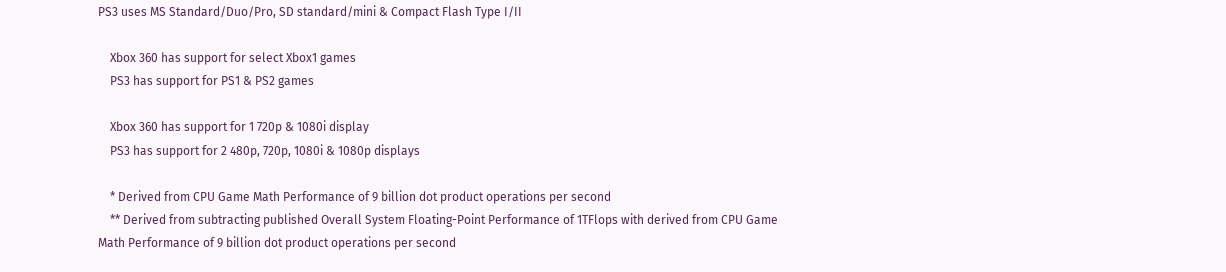PS3 uses MS Standard/Duo/Pro, SD standard/mini & Compact Flash Type I/II

    Xbox 360 has support for select Xbox1 games
    PS3 has support for PS1 & PS2 games

    Xbox 360 has support for 1 720p & 1080i display
    PS3 has support for 2 480p, 720p, 1080i & 1080p displays

    * Derived from CPU Game Math Performance of 9 billion dot product operations per second
    ** Derived from subtracting published Overall System Floating-Point Performance of 1TFlops with derived from CPU Game Math Performance of 9 billion dot product operations per second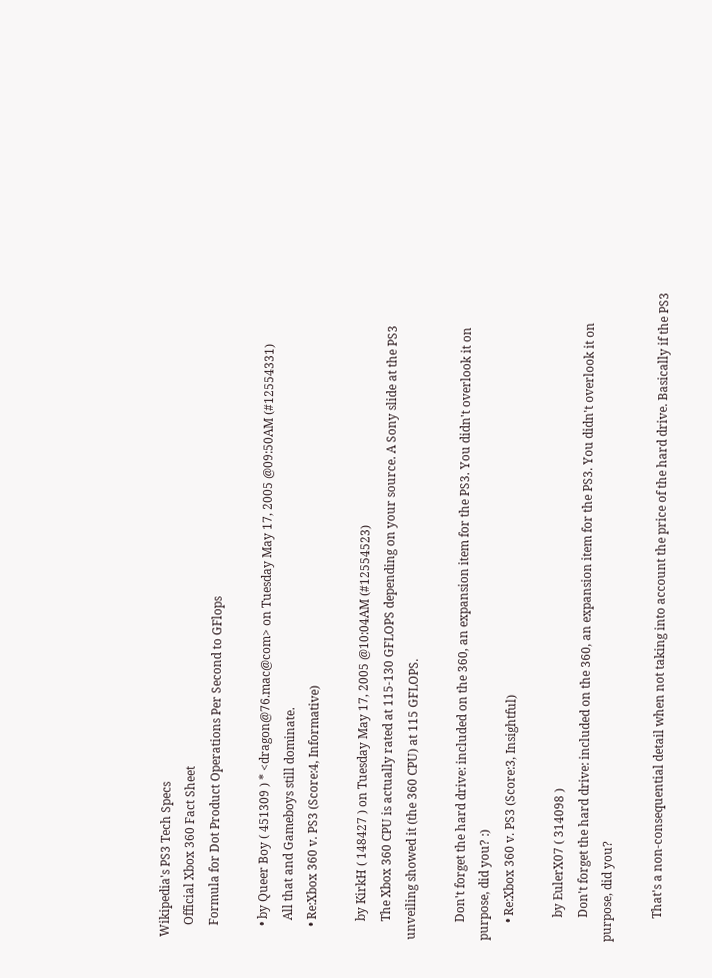Wikipedia's PS3 Tech Specs
    Official Xbox 360 Fact Sheet
    Formula for Dot Product Operations Per Second to GFlops

    • by Queer Boy ( 451309 ) * <dragon@76.mac@com> on Tuesday May 17, 2005 @09:50AM (#12554331)
      All that and Gameboys still dominate.
    • Re:Xbox 360 v. PS3 (Score:4, Informative)

      by KirkH ( 148427 ) on Tuesday May 17, 2005 @10:04AM (#12554523)
      The Xbox 360 CPU is actually rated at 115-130 GFLOPS depending on your source. A Sony slide at the PS3 unveiling showed it (the 360 CPU) at 115 GFLOPS.

      Don't forget the hard drive: included on the 360, an expansion item for the PS3. You didn't overlook it on purpose, did you? :)
      • Re:Xbox 360 v. PS3 (Score:3, Insightful)

        by EulerX07 ( 314098 )
        Don't forget the hard drive: included on the 360, an expansion item for the PS3. You didn't overlook it on purpose, did you?

        That's a non-consequential detail when not taking into account the price of the hard drive. Basically if the PS3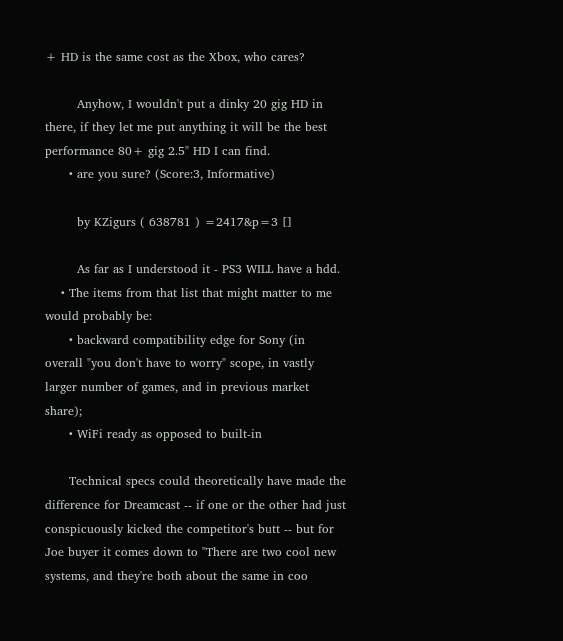+ HD is the same cost as the Xbox, who cares?

        Anyhow, I wouldn't put a dinky 20 gig HD in there, if they let me put anything it will be the best performance 80+ gig 2.5" HD I can find.
      • are you sure? (Score:3, Informative)

        by KZigurs ( 638781 ) =2417&p=3 []

        As far as I understood it - PS3 WILL have a hdd.
    • The items from that list that might matter to me would probably be:
      • backward compatibility edge for Sony (in overall "you don't have to worry" scope, in vastly larger number of games, and in previous market share);
      • WiFi ready as opposed to built-in

      Technical specs could theoretically have made the difference for Dreamcast -- if one or the other had just conspicuously kicked the competitor's butt -- but for Joe buyer it comes down to "There are two cool new systems, and they're both about the same in coo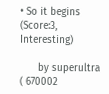• So it begins (Score:3, Interesting)

      by superultra ( 670002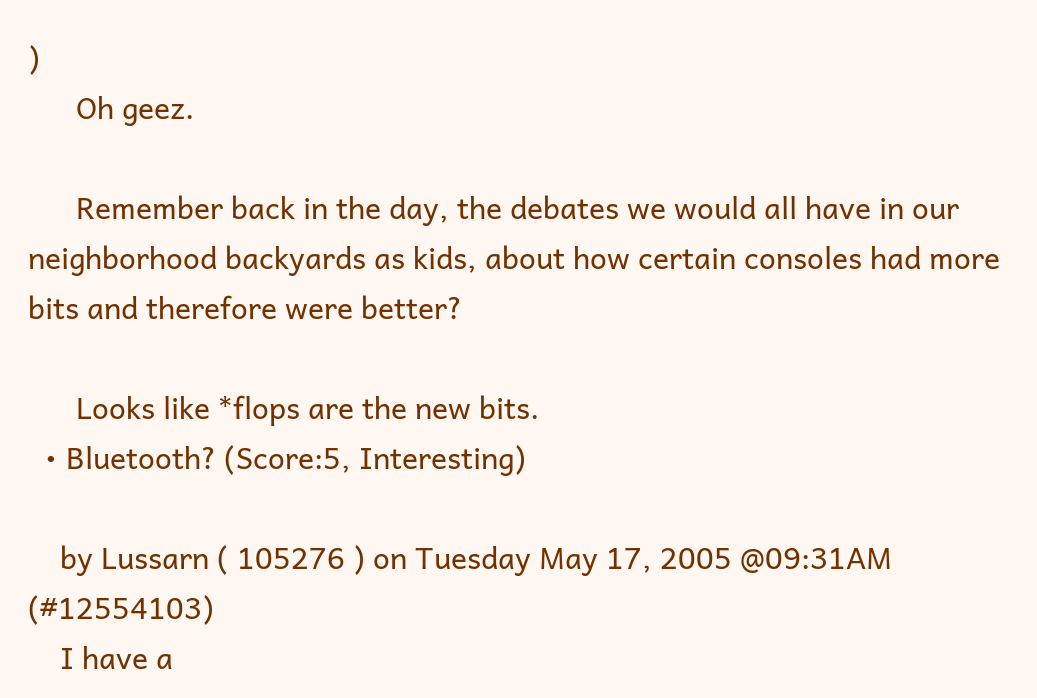)
      Oh geez.

      Remember back in the day, the debates we would all have in our neighborhood backyards as kids, about how certain consoles had more bits and therefore were better?

      Looks like *flops are the new bits.
  • Bluetooth? (Score:5, Interesting)

    by Lussarn ( 105276 ) on Tuesday May 17, 2005 @09:31AM (#12554103)
    I have a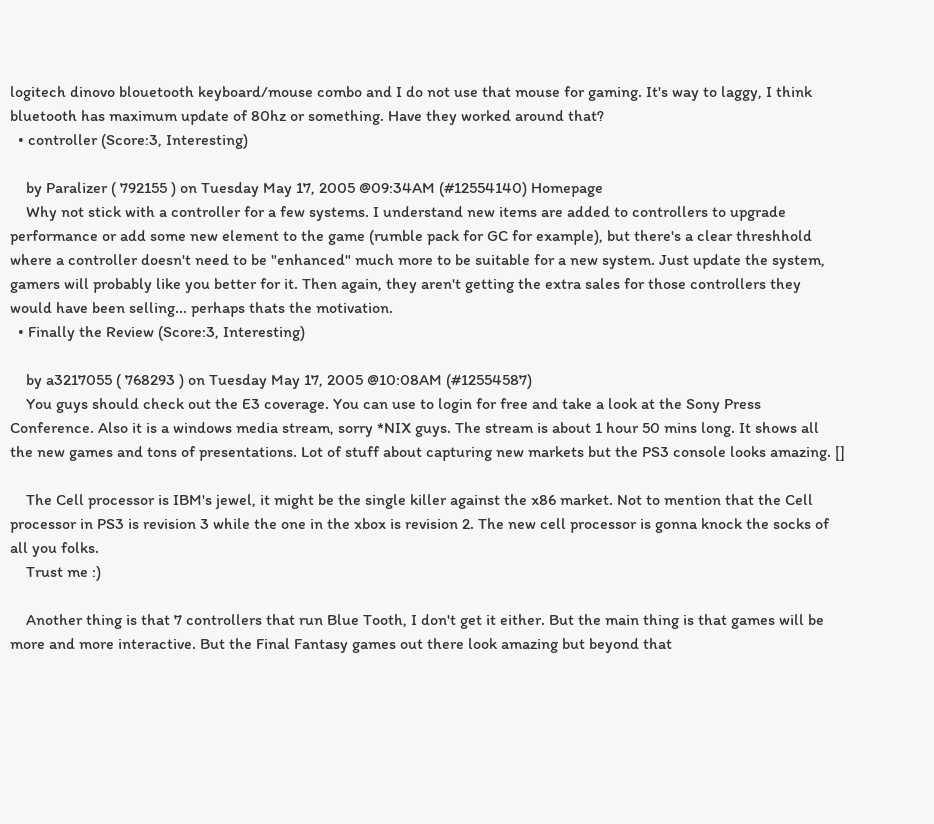logitech dinovo blouetooth keyboard/mouse combo and I do not use that mouse for gaming. It's way to laggy, I think bluetooth has maximum update of 80hz or something. Have they worked around that?
  • controller (Score:3, Interesting)

    by Paralizer ( 792155 ) on Tuesday May 17, 2005 @09:34AM (#12554140) Homepage
    Why not stick with a controller for a few systems. I understand new items are added to controllers to upgrade performance or add some new element to the game (rumble pack for GC for example), but there's a clear threshhold where a controller doesn't need to be "enhanced" much more to be suitable for a new system. Just update the system, gamers will probably like you better for it. Then again, they aren't getting the extra sales for those controllers they would have been selling... perhaps thats the motivation.
  • Finally the Review (Score:3, Interesting)

    by a3217055 ( 768293 ) on Tuesday May 17, 2005 @10:08AM (#12554587)
    You guys should check out the E3 coverage. You can use to login for free and take a look at the Sony Press Conference. Also it is a windows media stream, sorry *NIX guys. The stream is about 1 hour 50 mins long. It shows all the new games and tons of presentations. Lot of stuff about capturing new markets but the PS3 console looks amazing. []

    The Cell processor is IBM's jewel, it might be the single killer against the x86 market. Not to mention that the Cell processor in PS3 is revision 3 while the one in the xbox is revision 2. The new cell processor is gonna knock the socks of all you folks.
    Trust me :)

    Another thing is that 7 controllers that run Blue Tooth, I don't get it either. But the main thing is that games will be more and more interactive. But the Final Fantasy games out there look amazing but beyond that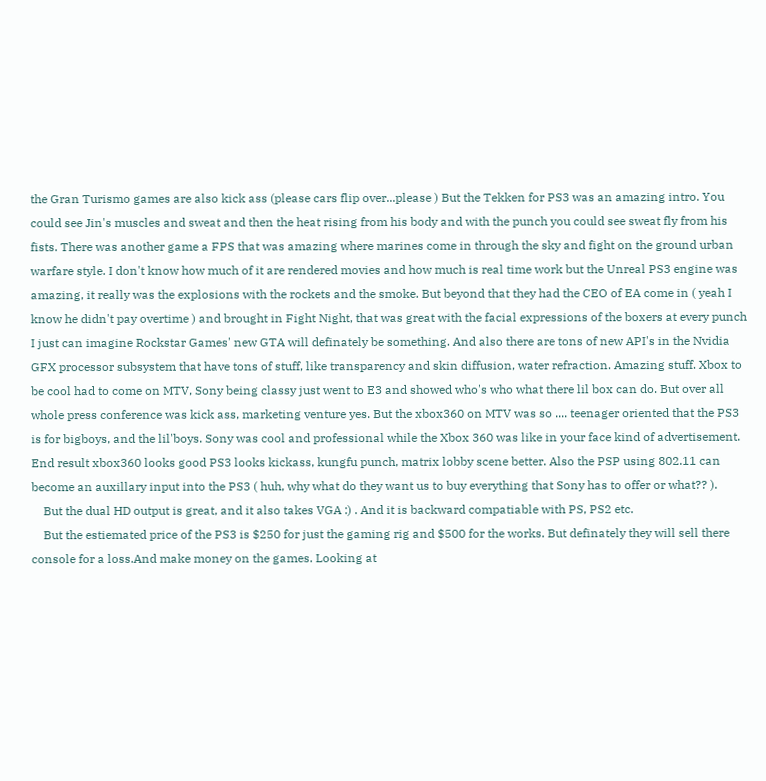the Gran Turismo games are also kick ass (please cars flip over...please ) But the Tekken for PS3 was an amazing intro. You could see Jin's muscles and sweat and then the heat rising from his body and with the punch you could see sweat fly from his fists. There was another game a FPS that was amazing where marines come in through the sky and fight on the ground urban warfare style. I don't know how much of it are rendered movies and how much is real time work but the Unreal PS3 engine was amazing, it really was the explosions with the rockets and the smoke. But beyond that they had the CEO of EA come in ( yeah I know he didn't pay overtime ) and brought in Fight Night, that was great with the facial expressions of the boxers at every punch I just can imagine Rockstar Games' new GTA will definately be something. And also there are tons of new API's in the Nvidia GFX processor subsystem that have tons of stuff, like transparency and skin diffusion, water refraction. Amazing stuff. Xbox to be cool had to come on MTV, Sony being classy just went to E3 and showed who's who what there lil box can do. But over all whole press conference was kick ass, marketing venture yes. But the xbox360 on MTV was so .... teenager oriented that the PS3 is for bigboys, and the lil'boys. Sony was cool and professional while the Xbox 360 was like in your face kind of advertisement. End result xbox360 looks good PS3 looks kickass, kungfu punch, matrix lobby scene better. Also the PSP using 802.11 can become an auxillary input into the PS3 ( huh, why what do they want us to buy everything that Sony has to offer or what?? ).
    But the dual HD output is great, and it also takes VGA :) . And it is backward compatiable with PS, PS2 etc.
    But the estiemated price of the PS3 is $250 for just the gaming rig and $500 for the works. But definately they will sell there console for a loss.And make money on the games. Looking at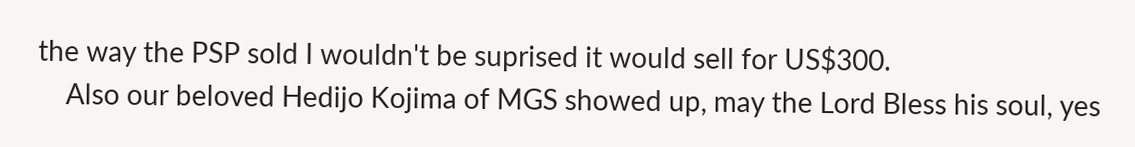the way the PSP sold I wouldn't be suprised it would sell for US$300.
    Also our beloved Hedijo Kojima of MGS showed up, may the Lord Bless his soul, yes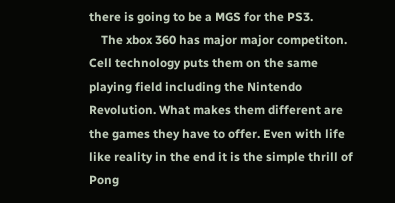there is going to be a MGS for the PS3.
    The xbox 360 has major major competiton. Cell technology puts them on the same playing field including the Nintendo Revolution. What makes them different are the games they have to offer. Even with life like reality in the end it is the simple thrill of Pong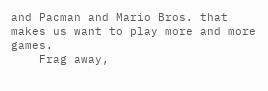and Pacman and Mario Bros. that makes us want to play more and more games.
    Frag away,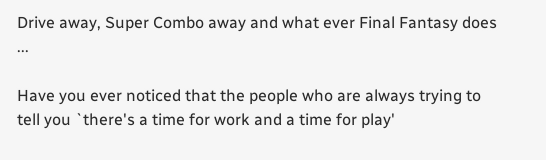Drive away, Super Combo away and what ever Final Fantasy does ...

Have you ever noticed that the people who are always trying to tell you `there's a time for work and a time for play'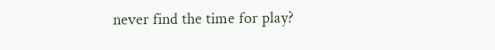never find the time for play?